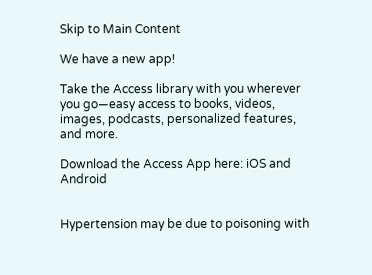Skip to Main Content

We have a new app!

Take the Access library with you wherever you go—easy access to books, videos, images, podcasts, personalized features, and more.

Download the Access App here: iOS and Android


Hypertension may be due to poisoning with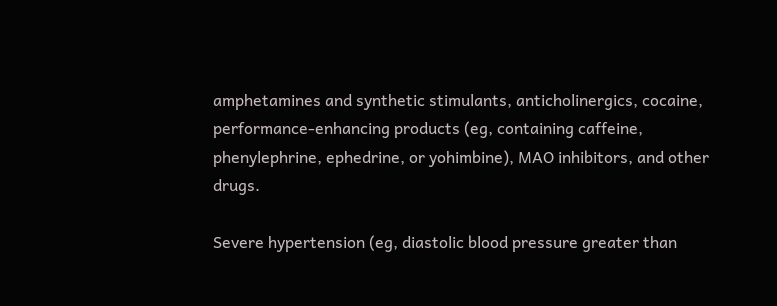amphetamines and synthetic stimulants, anticholinergics, cocaine, performance-enhancing products (eg, containing caffeine, phenylephrine, ephedrine, or yohimbine), MAO inhibitors, and other drugs.

Severe hypertension (eg, diastolic blood pressure greater than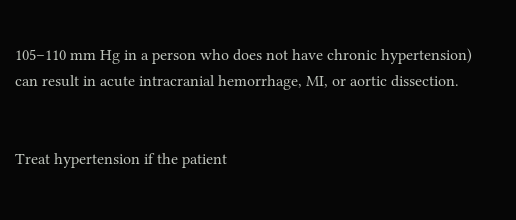105–110 mm Hg in a person who does not have chronic hypertension) can result in acute intracranial hemorrhage, MI, or aortic dissection.


Treat hypertension if the patient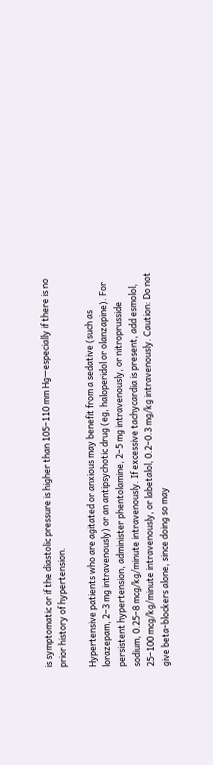is symptomatic or if the diastolic pressure is higher than 105–110 mm Hg—especially if there is no prior history of hypertension.

Hypertensive patients who are agitated or anxious may benefit from a sedative (such as lorazepam, 2–3 mg intravenously) or an antipsychotic drug (eg, haloperidol or olanzapine). For persistent hypertension, administer phentolamine, 2–5 mg intravenously, or nitroprusside sodium, 0.25–8 mcg/kg/minute intravenously. If excessive tachycardia is present, add esmolol, 25–100 mcg/kg/minute intravenously, or labetalol, 0.2–0.3 mg/kg intravenously. Caution: Do not give beta-blockers alone, since doing so may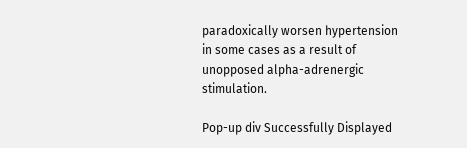paradoxically worsen hypertension in some cases as a result of unopposed alpha-adrenergic stimulation.

Pop-up div Successfully Displayed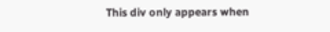This div only appears when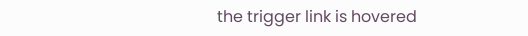the trigger link is hovered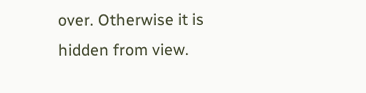over. Otherwise it is hidden from view.